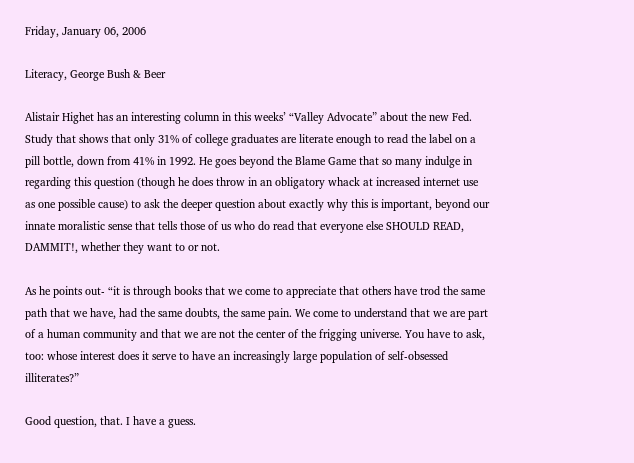Friday, January 06, 2006

Literacy, George Bush & Beer

Alistair Highet has an interesting column in this weeks’ “Valley Advocate” about the new Fed. Study that shows that only 31% of college graduates are literate enough to read the label on a pill bottle, down from 41% in 1992. He goes beyond the Blame Game that so many indulge in regarding this question (though he does throw in an obligatory whack at increased internet use as one possible cause) to ask the deeper question about exactly why this is important, beyond our innate moralistic sense that tells those of us who do read that everyone else SHOULD READ, DAMMIT!, whether they want to or not.

As he points out- “it is through books that we come to appreciate that others have trod the same path that we have, had the same doubts, the same pain. We come to understand that we are part of a human community and that we are not the center of the frigging universe. You have to ask, too: whose interest does it serve to have an increasingly large population of self-obsessed illiterates?”

Good question, that. I have a guess.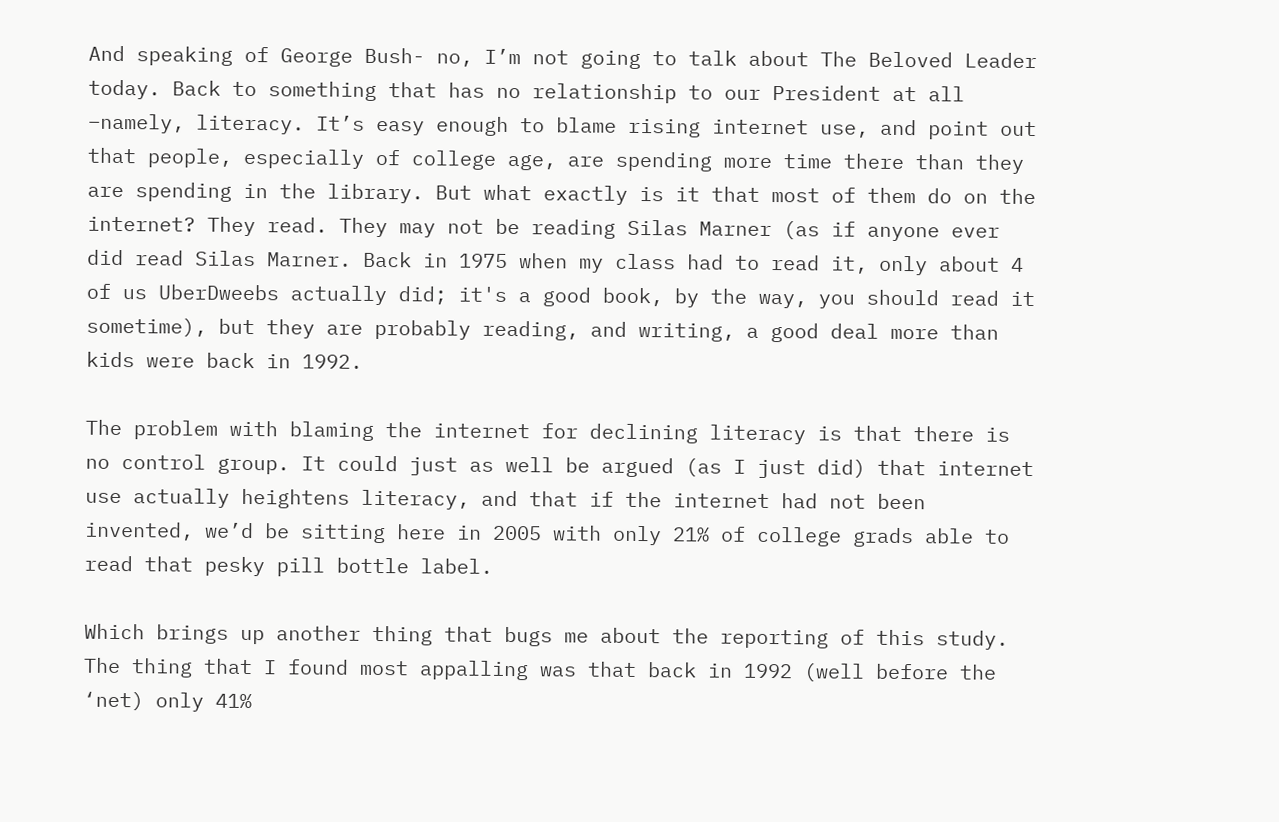And speaking of George Bush- no, I’m not going to talk about The Beloved Leader today. Back to something that has no relationship to our President at all –namely, literacy. It’s easy enough to blame rising internet use, and point out that people, especially of college age, are spending more time there than they are spending in the library. But what exactly is it that most of them do on the internet? They read. They may not be reading Silas Marner (as if anyone ever did read Silas Marner. Back in 1975 when my class had to read it, only about 4 of us UberDweebs actually did; it's a good book, by the way, you should read it sometime), but they are probably reading, and writing, a good deal more than kids were back in 1992.

The problem with blaming the internet for declining literacy is that there is no control group. It could just as well be argued (as I just did) that internet use actually heightens literacy, and that if the internet had not been invented, we’d be sitting here in 2005 with only 21% of college grads able to read that pesky pill bottle label.

Which brings up another thing that bugs me about the reporting of this study. The thing that I found most appalling was that back in 1992 (well before the ‘net) only 41%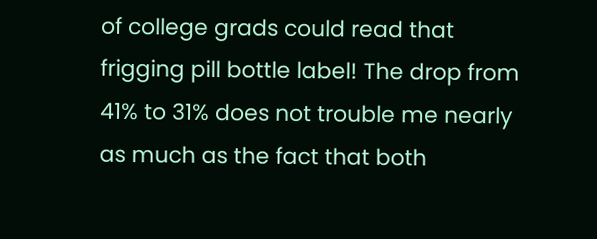of college grads could read that frigging pill bottle label! The drop from 41% to 31% does not trouble me nearly as much as the fact that both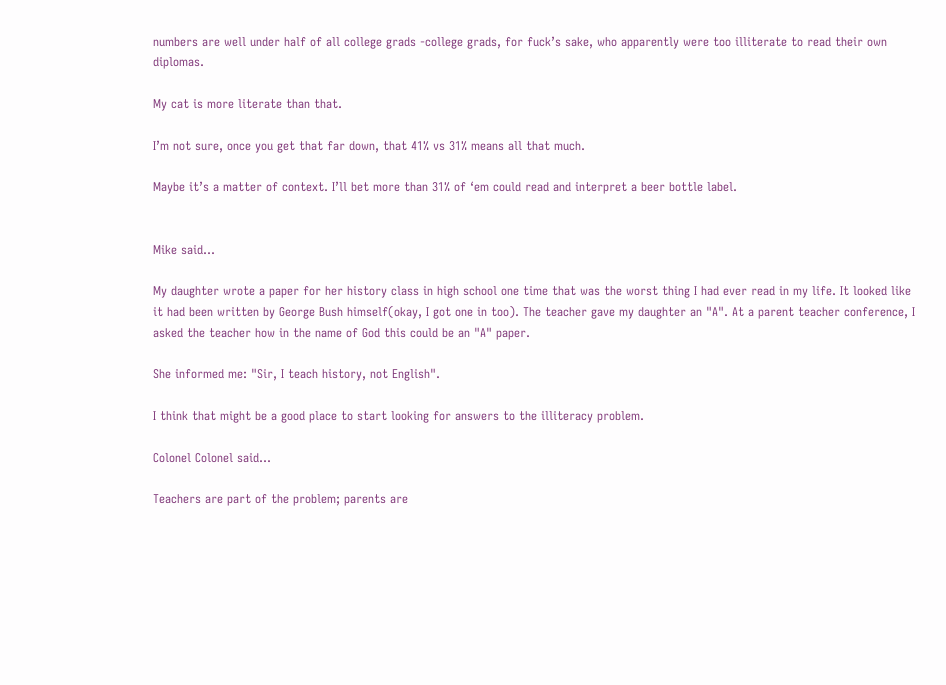numbers are well under half of all college grads -college grads, for fuck’s sake, who apparently were too illiterate to read their own diplomas.

My cat is more literate than that.

I’m not sure, once you get that far down, that 41% vs 31% means all that much.

Maybe it’s a matter of context. I’ll bet more than 31% of ‘em could read and interpret a beer bottle label.


Mike said...

My daughter wrote a paper for her history class in high school one time that was the worst thing I had ever read in my life. It looked like it had been written by George Bush himself(okay, I got one in too). The teacher gave my daughter an "A". At a parent teacher conference, I asked the teacher how in the name of God this could be an "A" paper.

She informed me: "Sir, I teach history, not English".

I think that might be a good place to start looking for answers to the illiteracy problem.

Colonel Colonel said...

Teachers are part of the problem; parents are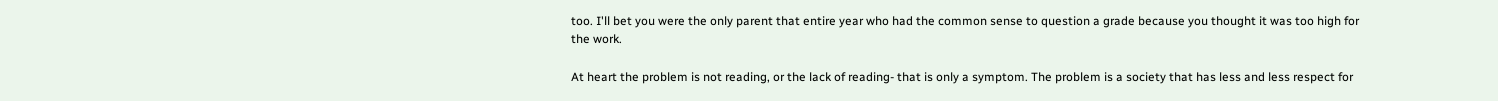too. I'll bet you were the only parent that entire year who had the common sense to question a grade because you thought it was too high for the work.

At heart the problem is not reading, or the lack of reading- that is only a symptom. The problem is a society that has less and less respect for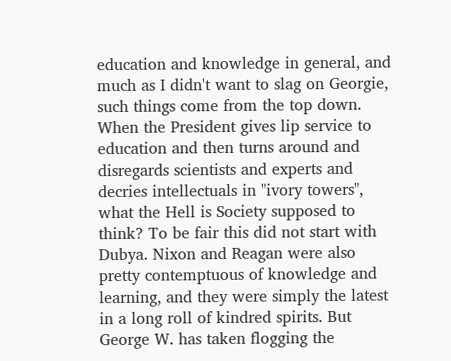education and knowledge in general, and much as I didn't want to slag on Georgie, such things come from the top down. When the President gives lip service to education and then turns around and disregards scientists and experts and decries intellectuals in "ivory towers", what the Hell is Society supposed to think? To be fair this did not start with Dubya. Nixon and Reagan were also pretty contemptuous of knowledge and learning, and they were simply the latest in a long roll of kindred spirits. But George W. has taken flogging the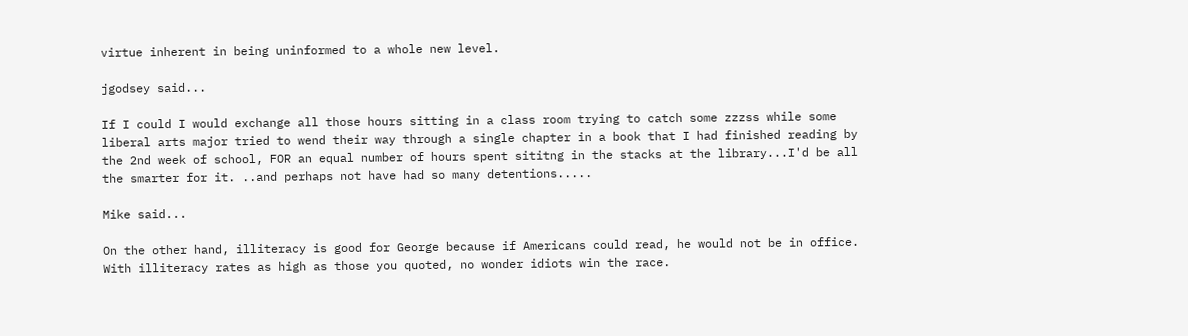virtue inherent in being uninformed to a whole new level.

jgodsey said...

If I could I would exchange all those hours sitting in a class room trying to catch some zzzss while some liberal arts major tried to wend their way through a single chapter in a book that I had finished reading by the 2nd week of school, FOR an equal number of hours spent sititng in the stacks at the library...I'd be all the smarter for it. ..and perhaps not have had so many detentions.....

Mike said...

On the other hand, illiteracy is good for George because if Americans could read, he would not be in office. With illiteracy rates as high as those you quoted, no wonder idiots win the race.